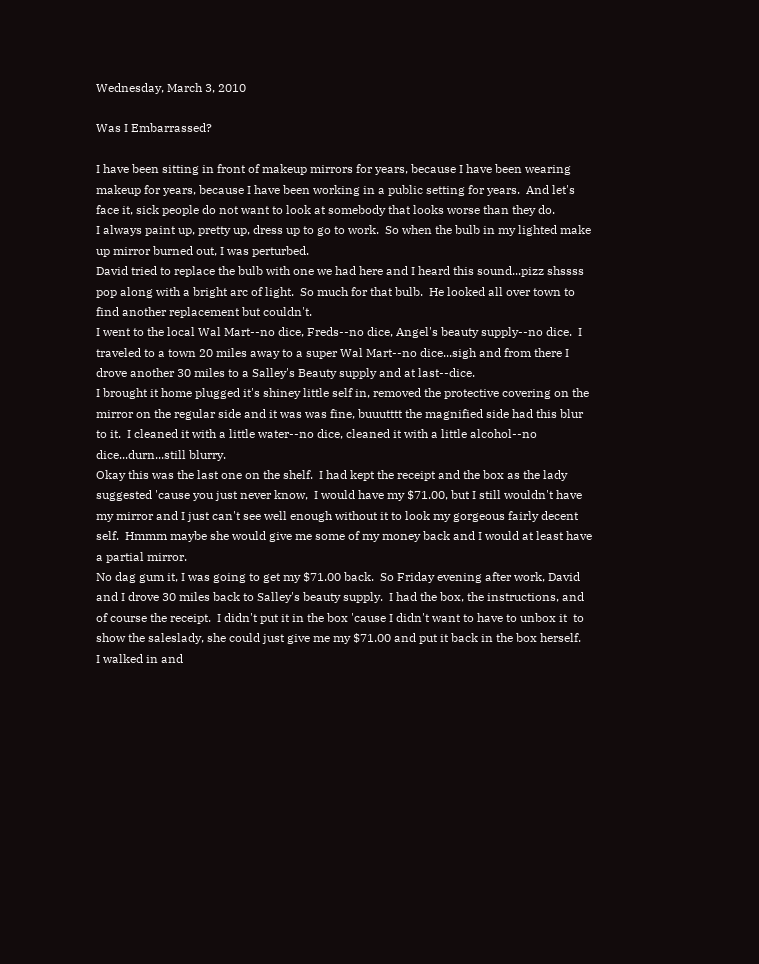Wednesday, March 3, 2010

Was I Embarrassed?

I have been sitting in front of makeup mirrors for years, because I have been wearing makeup for years, because I have been working in a public setting for years.  And let's face it, sick people do not want to look at somebody that looks worse than they do.
I always paint up, pretty up, dress up to go to work.  So when the bulb in my lighted make up mirror burned out, I was perturbed.
David tried to replace the bulb with one we had here and I heard this sound...pizz shssss pop along with a bright arc of light.  So much for that bulb.  He looked all over town to find another replacement but couldn't.
I went to the local Wal Mart--no dice, Freds--no dice, Angel's beauty supply--no dice.  I traveled to a town 20 miles away to a super Wal Mart--no dice...sigh and from there I drove another 30 miles to a Salley's Beauty supply and at last--dice.
I brought it home plugged it's shiney little self in, removed the protective covering on the mirror on the regular side and it was was fine, buuutttt the magnified side had this blur to it.  I cleaned it with a little water--no dice, cleaned it with a little alcohol--no dice...durn...still blurry.
Okay this was the last one on the shelf.  I had kept the receipt and the box as the lady suggested 'cause you just never know,  I would have my $71.00, but I still wouldn't have my mirror and I just can't see well enough without it to look my gorgeous fairly decent self.  Hmmm maybe she would give me some of my money back and I would at least have a partial mirror.
No dag gum it, I was going to get my $71.00 back.  So Friday evening after work, David and I drove 30 miles back to Salley's beauty supply.  I had the box, the instructions, and of course the receipt.  I didn't put it in the box 'cause I didn't want to have to unbox it  to show the saleslady, she could just give me my $71.00 and put it back in the box herself.
I walked in and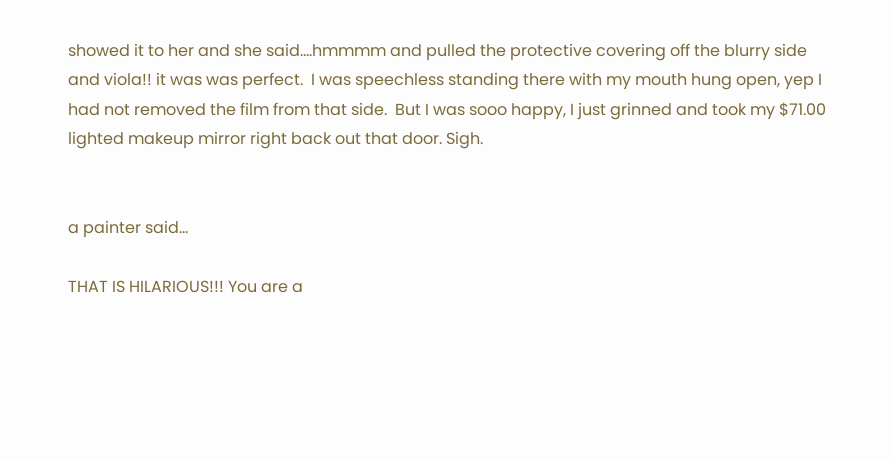showed it to her and she said....hmmmm and pulled the protective covering off the blurry side and viola!! it was was perfect.  I was speechless standing there with my mouth hung open, yep I had not removed the film from that side.  But I was sooo happy, I just grinned and took my $71.00 lighted makeup mirror right back out that door. Sigh.


a painter said...

THAT IS HILARIOUS!!! You are a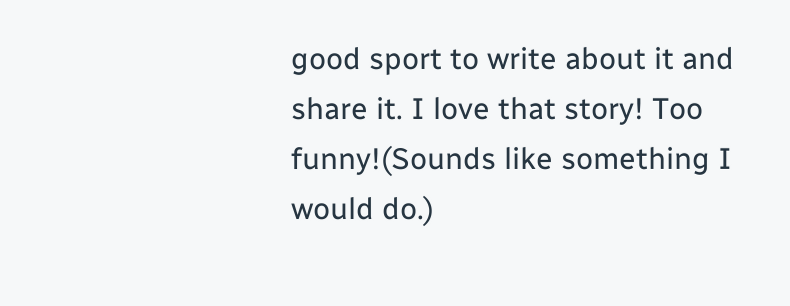good sport to write about it and share it. I love that story! Too funny!(Sounds like something I would do.)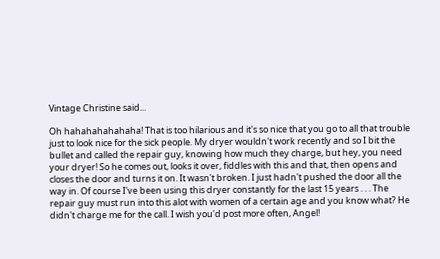Vintage Christine said...

Oh hahahahahahaha! That is too hilarious and it's so nice that you go to all that trouble just to look nice for the sick people. My dryer wouldn't work recently and so I bit the bullet and called the repair guy, knowing how much they charge, but hey, you need your dryer! So he comes out, looks it over, fiddles with this and that, then opens and closes the door and turns it on. It wasn't broken. I just hadn't pushed the door all the way in. Of course I've been using this dryer constantly for the last 15 years . . . The repair guy must run into this alot with women of a certain age and you know what? He didn't charge me for the call. I wish you'd post more often, Angel!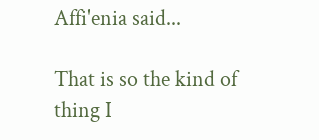Affi'enia said...

That is so the kind of thing I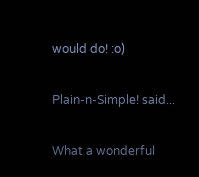would do! :o)

Plain-n-Simple! said...

What a wonderful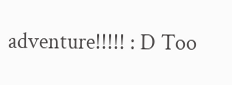adventure!!!!! : D Too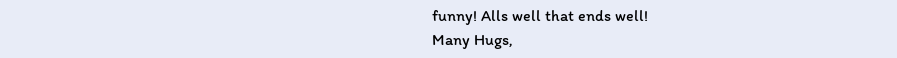funny! Alls well that ends well!
Many Hugs,